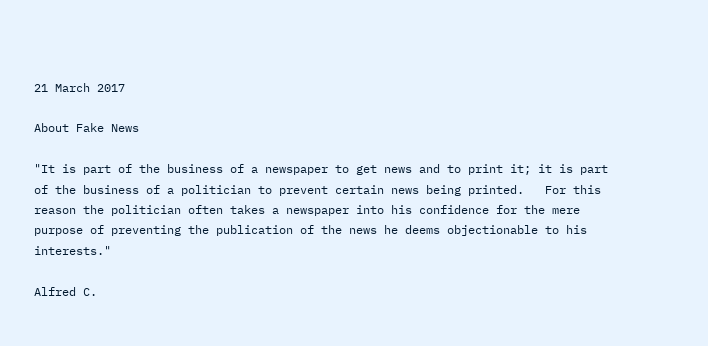21 March 2017

About Fake News

"It is part of the business of a newspaper to get news and to print it; it is part of the business of a politician to prevent certain news being printed.   For this reason the politician often takes a newspaper into his confidence for the mere purpose of preventing the publication of the news he deems objectionable to his interests."

Alfred C.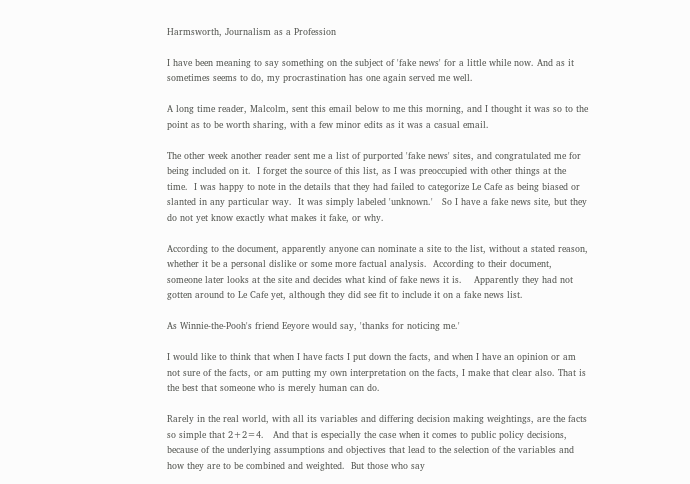Harmsworth, Journalism as a Profession

I have been meaning to say something on the subject of 'fake news' for a little while now. And as it sometimes seems to do, my procrastination has one again served me well.

A long time reader, Malcolm, sent this email below to me this morning, and I thought it was so to the point as to be worth sharing, with a few minor edits as it was a casual email.

The other week another reader sent me a list of purported 'fake news' sites, and congratulated me for being included on it.  I forget the source of this list, as I was preoccupied with other things at the time.  I was happy to note in the details that they had failed to categorize Le Cafe as being biased or slanted in any particular way.  It was simply labeled 'unknown.'   So I have a fake news site, but they do not yet know exactly what makes it fake, or why.

According to the document, apparently anyone can nominate a site to the list, without a stated reason, whether it be a personal dislike or some more factual analysis.  According to their document, someone later looks at the site and decides what kind of fake news it is.    Apparently they had not gotten around to Le Cafe yet, although they did see fit to include it on a fake news list.

As Winnie-the-Pooh's friend Eeyore would say, 'thanks for noticing me.'

I would like to think that when I have facts I put down the facts, and when I have an opinion or am not sure of the facts, or am putting my own interpretation on the facts, I make that clear also. That is the best that someone who is merely human can do.

Rarely in the real world, with all its variables and differing decision making weightings, are the facts so simple that 2+2=4.   And that is especially the case when it comes to public policy decisions, because of the underlying assumptions and objectives that lead to the selection of the variables and how they are to be combined and weighted.  But those who say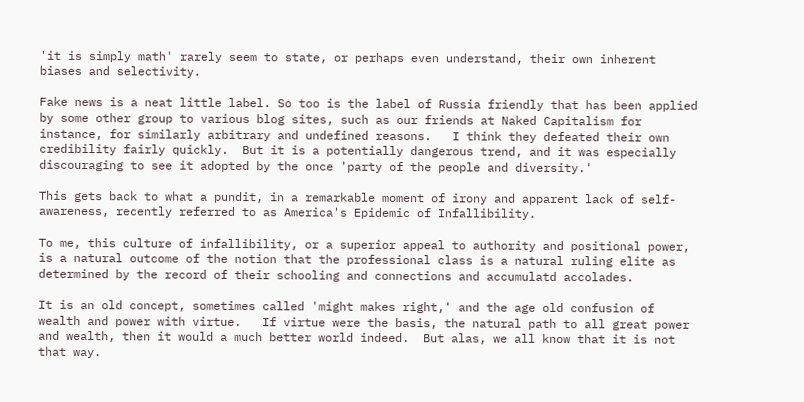'it is simply math' rarely seem to state, or perhaps even understand, their own inherent biases and selectivity.

Fake news is a neat little label. So too is the label of Russia friendly that has been applied by some other group to various blog sites, such as our friends at Naked Capitalism for instance, for similarly arbitrary and undefined reasons.   I think they defeated their own credibility fairly quickly.  But it is a potentially dangerous trend, and it was especially discouraging to see it adopted by the once 'party of the people and diversity.'

This gets back to what a pundit, in a remarkable moment of irony and apparent lack of self-awareness, recently referred to as America's Epidemic of Infallibility.

To me, this culture of infallibility, or a superior appeal to authority and positional power, is a natural outcome of the notion that the professional class is a natural ruling elite as determined by the record of their schooling and connections and accumulatd accolades.

It is an old concept, sometimes called 'might makes right,' and the age old confusion of wealth and power with virtue.   If virtue were the basis, the natural path to all great power and wealth, then it would a much better world indeed.  But alas, we all know that it is not that way.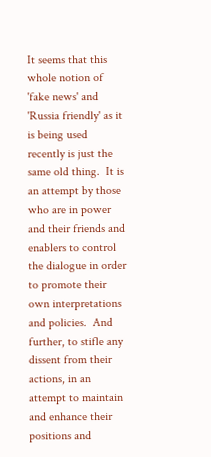It seems that this whole notion of 'fake news' and 'Russia friendly' as it is being used recently is just the same old thing.  It is an attempt by those who are in power and their friends and enablers to control the dialogue in order to promote their own interpretations and policies.  And further, to stifle any dissent from their actions, in an attempt to maintain and enhance their positions and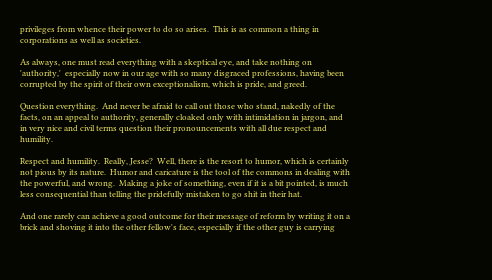privileges from whence their power to do so arises.  This is as common a thing in corporations as well as societies.

As always, one must read everything with a skeptical eye, and take nothing on 'authority,'  especially now in our age with so many disgraced professions, having been corrupted by the spirit of their own exceptionalism, which is pride, and greed.

Question everything.  And never be afraid to call out those who stand, nakedly of the facts, on an appeal to authority, generally cloaked only with intimidation in jargon, and in very nice and civil terms question their pronouncements with all due respect and humility.

Respect and humility.  Really, Jesse?  Well, there is the resort to humor, which is certainly not pious by its nature.  Humor and caricature is the tool of the commons in dealing with the powerful, and wrong.  Making a joke of something, even if it is a bit pointed, is much less consequential than telling the pridefully mistaken to go shit in their hat.

And one rarely can achieve a good outcome for their message of reform by writing it on a brick and shoving it into the other fellow's face, especially if the other guy is carrying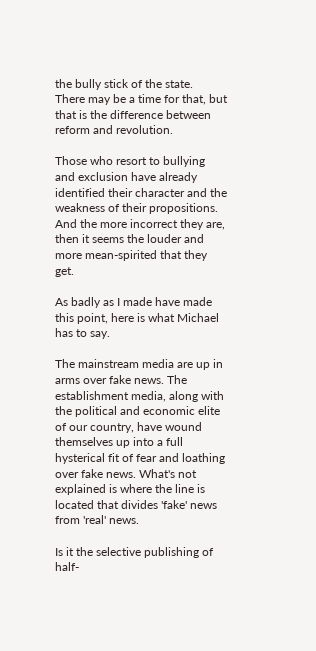the bully stick of the state.  There may be a time for that, but that is the difference between reform and revolution.

Those who resort to bullying and exclusion have already identified their character and the weakness of their propositions.  And the more incorrect they are, then it seems the louder and more mean-spirited that they get.

As badly as I made have made this point, here is what Michael has to say.

The mainstream media are up in arms over fake news. The establishment media, along with the political and economic elite of our country, have wound themselves up into a full hysterical fit of fear and loathing over fake news. What's not explained is where the line is located that divides 'fake' news from 'real' news.

Is it the selective publishing of half-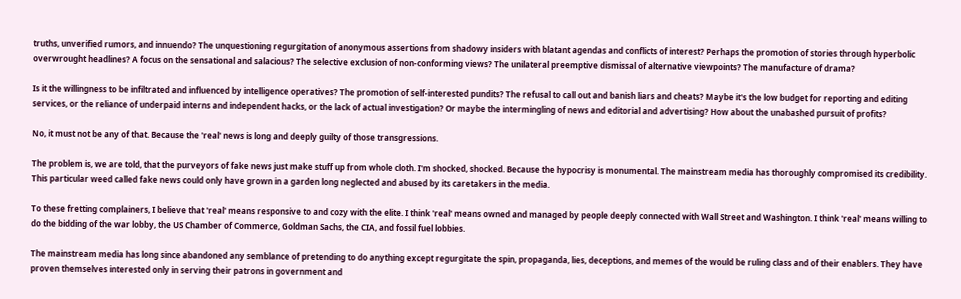truths, unverified rumors, and innuendo? The unquestioning regurgitation of anonymous assertions from shadowy insiders with blatant agendas and conflicts of interest? Perhaps the promotion of stories through hyperbolic overwrought headlines? A focus on the sensational and salacious? The selective exclusion of non-conforming views? The unilateral preemptive dismissal of alternative viewpoints? The manufacture of drama?

Is it the willingness to be infiltrated and influenced by intelligence operatives? The promotion of self-interested pundits? The refusal to call out and banish liars and cheats? Maybe it's the low budget for reporting and editing services, or the reliance of underpaid interns and independent hacks, or the lack of actual investigation? Or maybe the intermingling of news and editorial and advertising? How about the unabashed pursuit of profits?

No, it must not be any of that. Because the 'real' news is long and deeply guilty of those transgressions.

The problem is, we are told, that the purveyors of fake news just make stuff up from whole cloth. I'm shocked, shocked. Because the hypocrisy is monumental. The mainstream media has thoroughly compromised its credibility. This particular weed called fake news could only have grown in a garden long neglected and abused by its caretakers in the media.

To these fretting complainers, I believe that 'real' means responsive to and cozy with the elite. I think 'real' means owned and managed by people deeply connected with Wall Street and Washington. I think 'real' means willing to do the bidding of the war lobby, the US Chamber of Commerce, Goldman Sachs, the CIA, and fossil fuel lobbies.

The mainstream media has long since abandoned any semblance of pretending to do anything except regurgitate the spin, propaganda, lies, deceptions, and memes of the would be ruling class and of their enablers. They have proven themselves interested only in serving their patrons in government and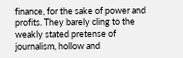finance, for the sake of power and profits. They barely cling to the weakly stated pretense of journalism, hollow and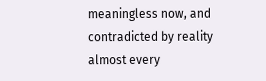meaningless now, and contradicted by reality almost every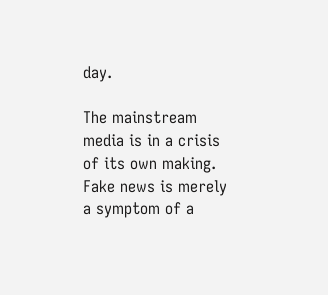day.

The mainstream media is in a crisis of its own making. Fake news is merely a symptom of a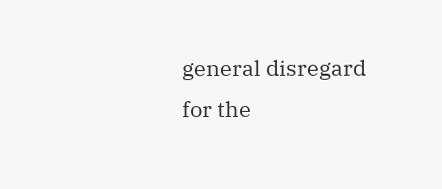general disregard for the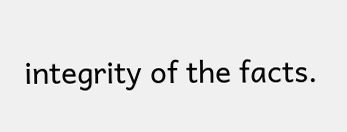integrity of the facts.